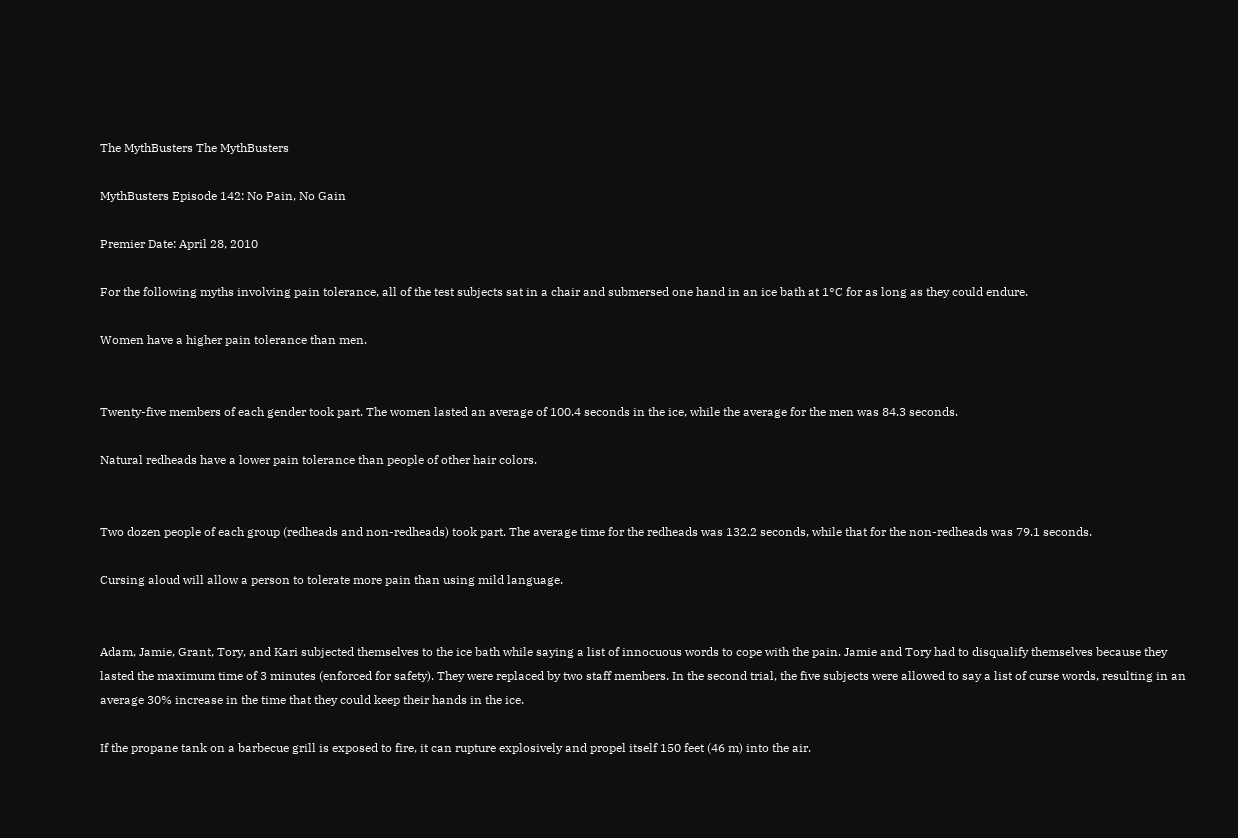The MythBusters The MythBusters

MythBusters Episode 142: No Pain, No Gain

Premier Date: April 28, 2010

For the following myths involving pain tolerance, all of the test subjects sat in a chair and submersed one hand in an ice bath at 1°C for as long as they could endure.

Women have a higher pain tolerance than men.


Twenty-five members of each gender took part. The women lasted an average of 100.4 seconds in the ice, while the average for the men was 84.3 seconds.

Natural redheads have a lower pain tolerance than people of other hair colors.


Two dozen people of each group (redheads and non-redheads) took part. The average time for the redheads was 132.2 seconds, while that for the non-redheads was 79.1 seconds.

Cursing aloud will allow a person to tolerate more pain than using mild language.


Adam, Jamie, Grant, Tory, and Kari subjected themselves to the ice bath while saying a list of innocuous words to cope with the pain. Jamie and Tory had to disqualify themselves because they lasted the maximum time of 3 minutes (enforced for safety). They were replaced by two staff members. In the second trial, the five subjects were allowed to say a list of curse words, resulting in an average 30% increase in the time that they could keep their hands in the ice.

If the propane tank on a barbecue grill is exposed to fire, it can rupture explosively and propel itself 150 feet (46 m) into the air.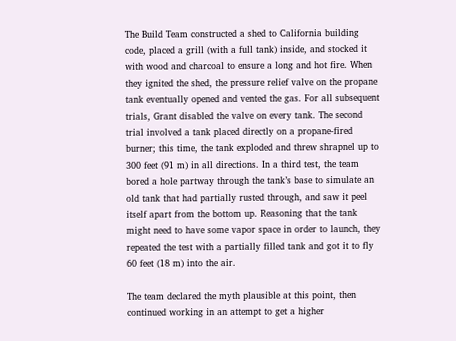The Build Team constructed a shed to California building code, placed a grill (with a full tank) inside, and stocked it with wood and charcoal to ensure a long and hot fire. When they ignited the shed, the pressure relief valve on the propane tank eventually opened and vented the gas. For all subsequent trials, Grant disabled the valve on every tank. The second trial involved a tank placed directly on a propane-fired burner; this time, the tank exploded and threw shrapnel up to 300 feet (91 m) in all directions. In a third test, the team bored a hole partway through the tank’s base to simulate an old tank that had partially rusted through, and saw it peel itself apart from the bottom up. Reasoning that the tank might need to have some vapor space in order to launch, they repeated the test with a partially filled tank and got it to fly 60 feet (18 m) into the air.

The team declared the myth plausible at this point, then continued working in an attempt to get a higher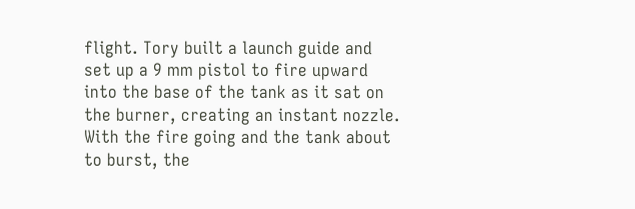flight. Tory built a launch guide and set up a 9 mm pistol to fire upward into the base of the tank as it sat on the burner, creating an instant nozzle. With the fire going and the tank about to burst, the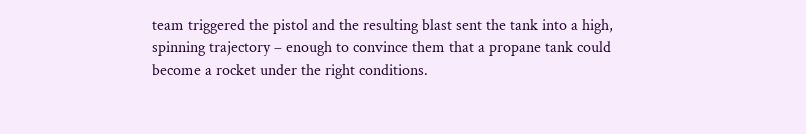team triggered the pistol and the resulting blast sent the tank into a high, spinning trajectory – enough to convince them that a propane tank could become a rocket under the right conditions.